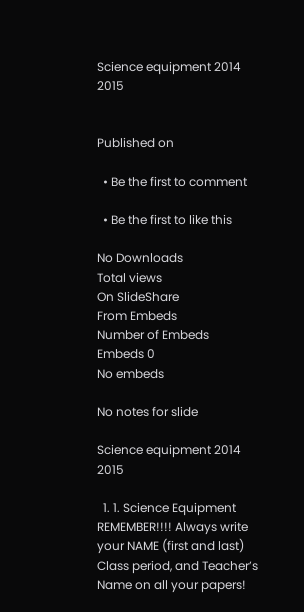Science equipment 2014 2015


Published on

  • Be the first to comment

  • Be the first to like this

No Downloads
Total views
On SlideShare
From Embeds
Number of Embeds
Embeds 0
No embeds

No notes for slide

Science equipment 2014 2015

  1. 1. Science Equipment REMEMBER!!!! Always write your NAME (first and last) Class period, and Teacher’s Name on all your papers!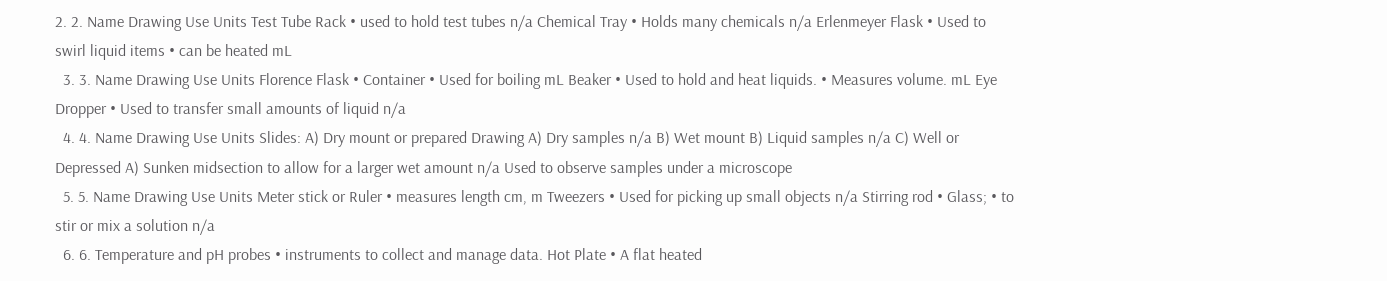2. 2. Name Drawing Use Units Test Tube Rack • used to hold test tubes n/a Chemical Tray • Holds many chemicals n/a Erlenmeyer Flask • Used to swirl liquid items • can be heated mL
  3. 3. Name Drawing Use Units Florence Flask • Container • Used for boiling mL Beaker • Used to hold and heat liquids. • Measures volume. mL Eye Dropper • Used to transfer small amounts of liquid n/a
  4. 4. Name Drawing Use Units Slides: A) Dry mount or prepared Drawing A) Dry samples n/a B) Wet mount B) Liquid samples n/a C) Well or Depressed A) Sunken midsection to allow for a larger wet amount n/a Used to observe samples under a microscope
  5. 5. Name Drawing Use Units Meter stick or Ruler • measures length cm, m Tweezers • Used for picking up small objects n/a Stirring rod • Glass; • to stir or mix a solution n/a
  6. 6. Temperature and pH probes • instruments to collect and manage data. Hot Plate • A flat heated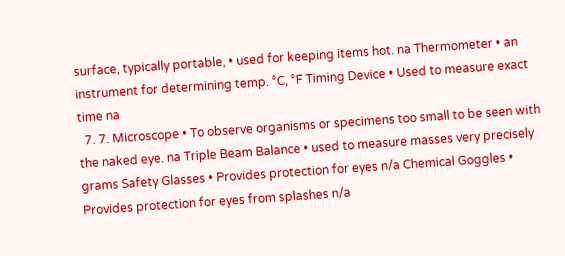surface, typically portable, • used for keeping items hot. na Thermometer • an instrument for determining temp. °C, °F Timing Device • Used to measure exact time na
  7. 7. Microscope • To observe organisms or specimens too small to be seen with the naked eye. na Triple Beam Balance • used to measure masses very precisely grams Safety Glasses • Provides protection for eyes n/a Chemical Goggles • Provides protection for eyes from splashes n/a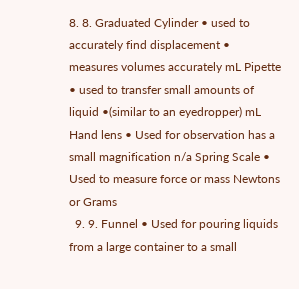8. 8. Graduated Cylinder • used to accurately find displacement • measures volumes accurately mL Pipette • used to transfer small amounts of liquid •(similar to an eyedropper) mL Hand lens • Used for observation has a small magnification n/a Spring Scale • Used to measure force or mass Newtons or Grams
  9. 9. Funnel • Used for pouring liquids from a large container to a small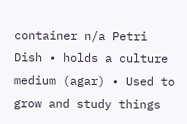container n/a Petri Dish • holds a culture medium (agar) • Used to grow and study things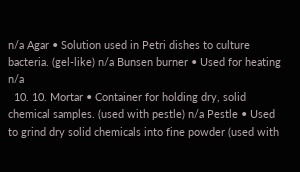n/a Agar • Solution used in Petri dishes to culture bacteria. (gel-like) n/a Bunsen burner • Used for heating n/a
  10. 10. Mortar • Container for holding dry, solid chemical samples. (used with pestle) n/a Pestle • Used to grind dry solid chemicals into fine powder (used with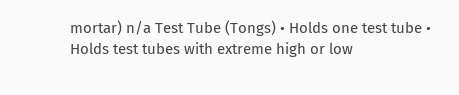mortar) n/a Test Tube (Tongs) • Holds one test tube • Holds test tubes with extreme high or low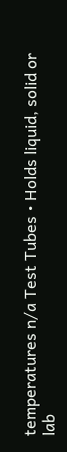temperatures n/a Test Tubes • Holds liquid, solid or lab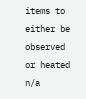items to either be observed or heated n/a